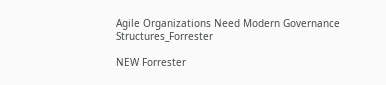Agile Organizations Need Modern Governance Structures_Forrester

NEW Forrester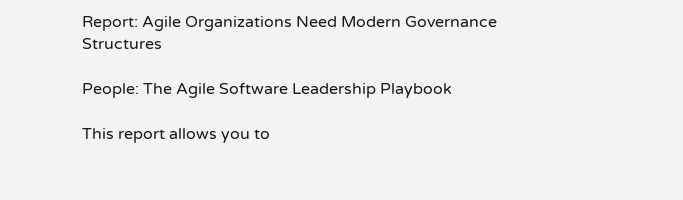Report: Agile Organizations Need Modern Governance Structures

People: The Agile Software Leadership Playbook

This report allows you to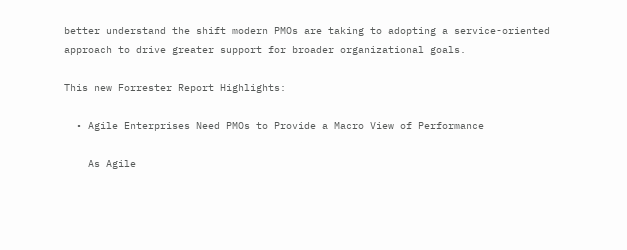better understand the shift modern PMOs are taking to adopting a service-oriented approach to drive greater support for broader organizational goals.

This new Forrester Report Highlights:

  • Agile Enterprises Need PMOs to Provide a Macro View of Performance

    As Agile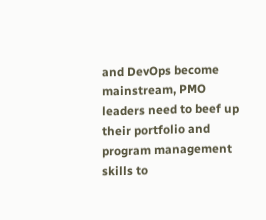and DevOps become mainstream, PMO leaders need to beef up their portfolio and program management skills to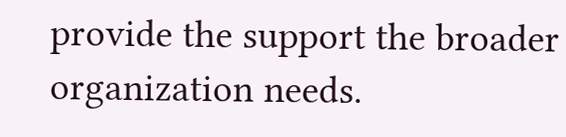provide the support the broader organization needs.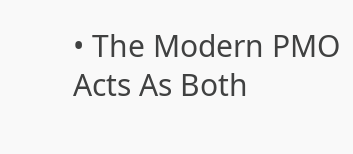• The Modern PMO Acts As Both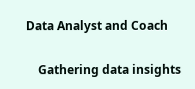Data Analyst and Coach

    Gathering data insights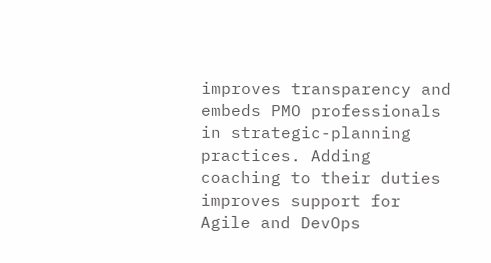improves transparency and embeds PMO professionals in strategic-planning practices. Adding coaching to their duties improves support for Agile and DevOps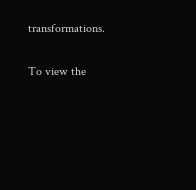transformations.

To view the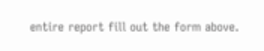entire report fill out the form above.